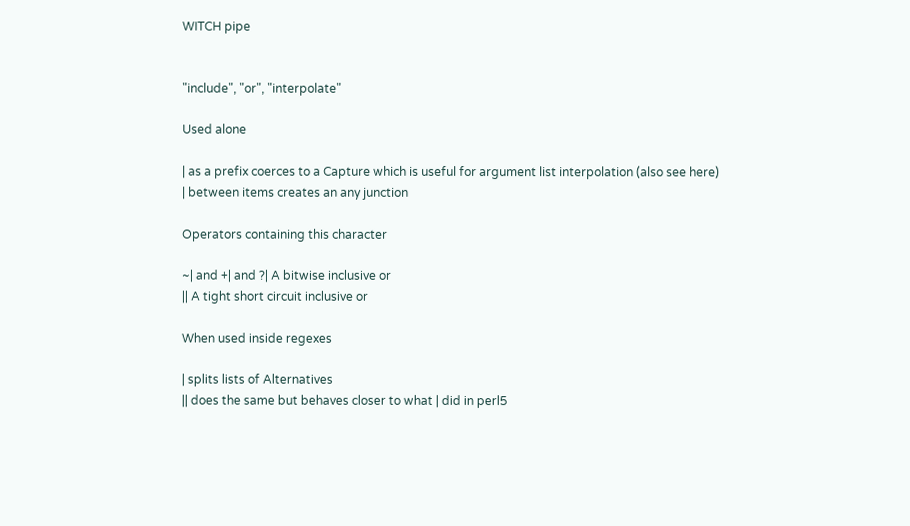WITCH pipe


"include", "or", "interpolate"

Used alone

| as a prefix coerces to a Capture which is useful for argument list interpolation (also see here)
| between items creates an any junction

Operators containing this character

~| and +| and ?| A bitwise inclusive or
|| A tight short circuit inclusive or

When used inside regexes

| splits lists of Alternatives
|| does the same but behaves closer to what | did in perl5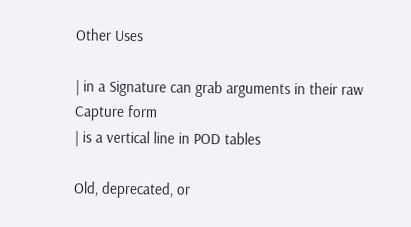Other Uses

| in a Signature can grab arguments in their raw Capture form
| is a vertical line in POD tables

Old, deprecated, or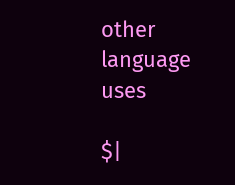other language uses

$|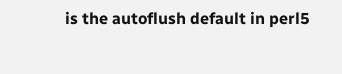is the autoflush default in perl5